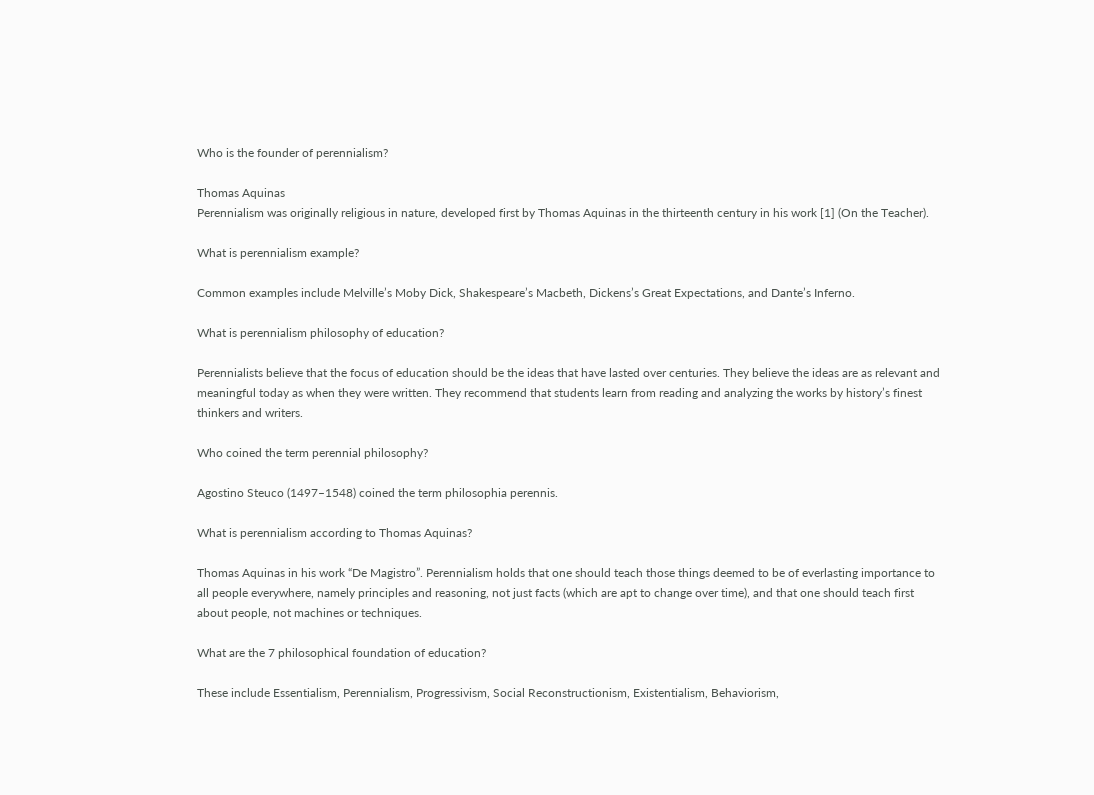Who is the founder of perennialism?

Thomas Aquinas
Perennialism was originally religious in nature, developed first by Thomas Aquinas in the thirteenth century in his work [1] (On the Teacher).

What is perennialism example?

Common examples include Melville’s Moby Dick, Shakespeare’s Macbeth, Dickens’s Great Expectations, and Dante’s Inferno.

What is perennialism philosophy of education?

Perennialists believe that the focus of education should be the ideas that have lasted over centuries. They believe the ideas are as relevant and meaningful today as when they were written. They recommend that students learn from reading and analyzing the works by history’s finest thinkers and writers.

Who coined the term perennial philosophy?

Agostino Steuco (1497–1548) coined the term philosophia perennis.

What is perennialism according to Thomas Aquinas?

Thomas Aquinas in his work “De Magistro”. Perennialism holds that one should teach those things deemed to be of everlasting importance to all people everywhere, namely principles and reasoning, not just facts (which are apt to change over time), and that one should teach first about people, not machines or techniques.

What are the 7 philosophical foundation of education?

These include Essentialism, Perennialism, Progressivism, Social Reconstructionism, Existentialism, Behaviorism,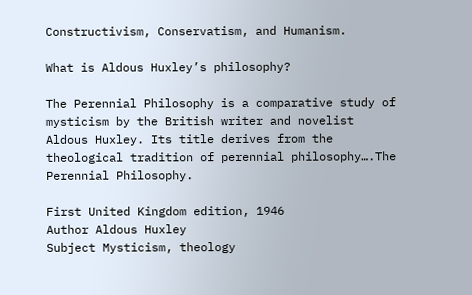Constructivism, Conservatism, and Humanism.

What is Aldous Huxley’s philosophy?

The Perennial Philosophy is a comparative study of mysticism by the British writer and novelist Aldous Huxley. Its title derives from the theological tradition of perennial philosophy….The Perennial Philosophy.

First United Kingdom edition, 1946
Author Aldous Huxley
Subject Mysticism, theology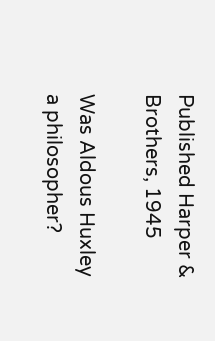Published Harper & Brothers, 1945

Was Aldous Huxley a philosopher?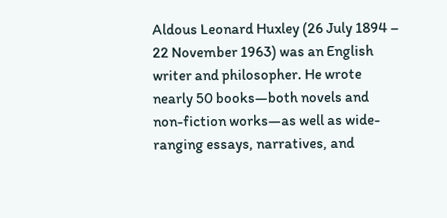Aldous Leonard Huxley (26 July 1894 – 22 November 1963) was an English writer and philosopher. He wrote nearly 50 books—both novels and non-fiction works—as well as wide-ranging essays, narratives, and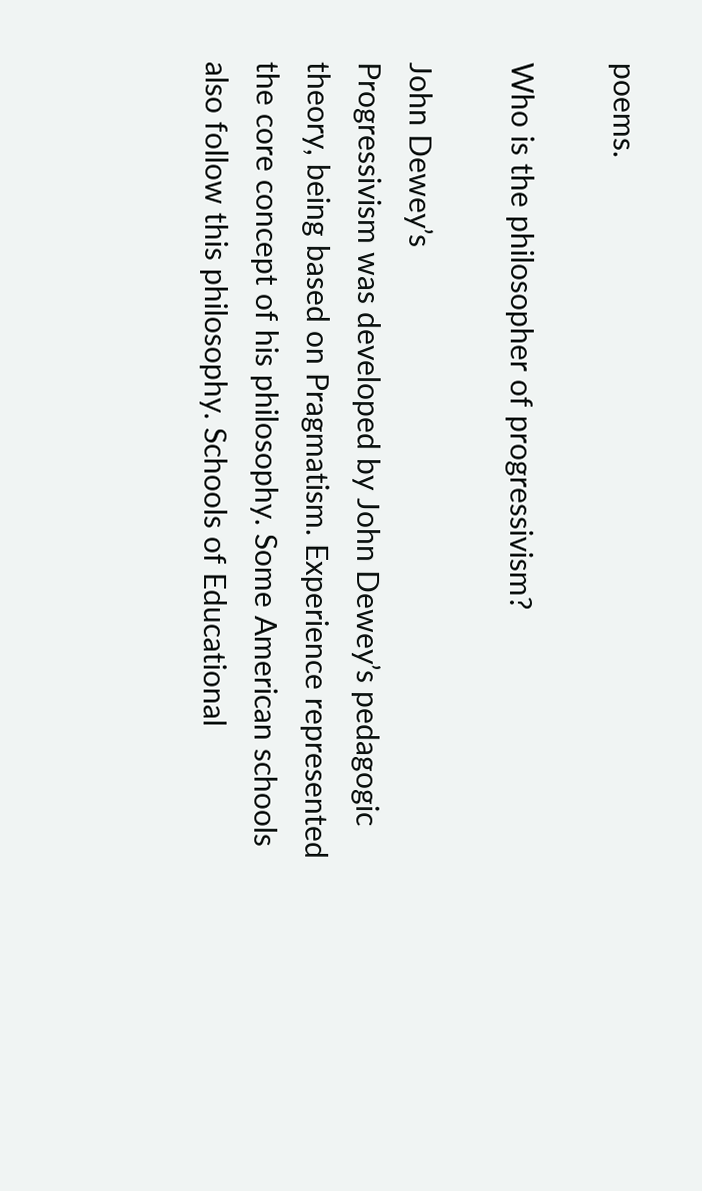poems.

Who is the philosopher of progressivism?

John Dewey’s
Progressivism was developed by John Dewey’s pedagogic theory, being based on Pragmatism. Experience represented the core concept of his philosophy. Some American schools also follow this philosophy. Schools of Educational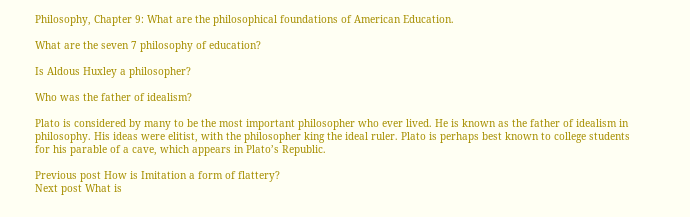Philosophy, Chapter 9: What are the philosophical foundations of American Education.

What are the seven 7 philosophy of education?

Is Aldous Huxley a philosopher?

Who was the father of idealism?

Plato is considered by many to be the most important philosopher who ever lived. He is known as the father of idealism in philosophy. His ideas were elitist, with the philosopher king the ideal ruler. Plato is perhaps best known to college students for his parable of a cave, which appears in Plato’s Republic.

Previous post How is Imitation a form of flattery?
Next post What is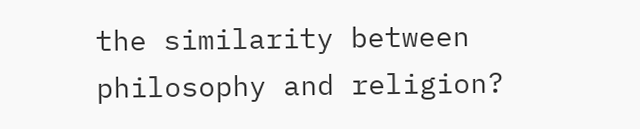the similarity between philosophy and religion?